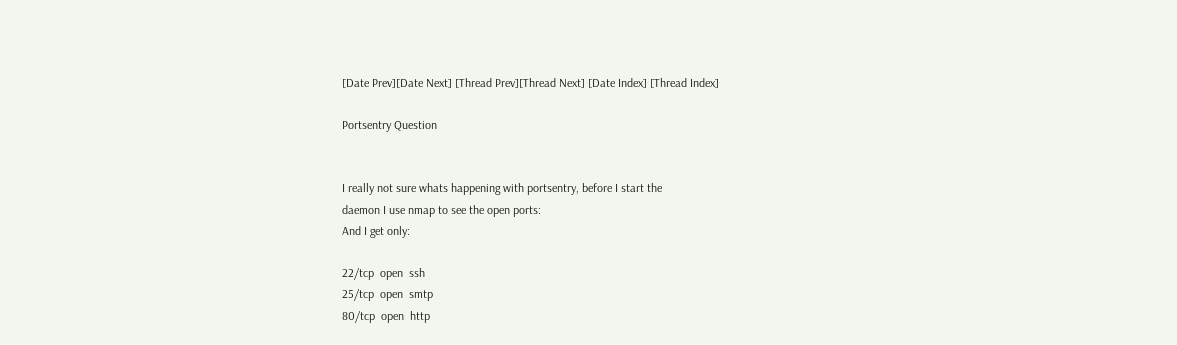[Date Prev][Date Next] [Thread Prev][Thread Next] [Date Index] [Thread Index]

Portsentry Question


I really not sure whats happening with portsentry, before I start the
daemon I use nmap to see the open ports:
And I get only:

22/tcp  open  ssh
25/tcp  open  smtp
80/tcp  open  http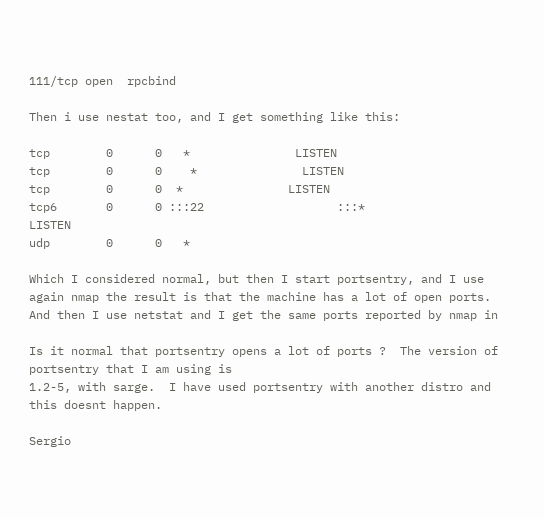111/tcp open  rpcbind

Then i use nestat too, and I get something like this:

tcp        0      0   *               LISTEN
tcp        0      0    *               LISTEN
tcp        0      0  *               LISTEN
tcp6       0      0 :::22                   :::*                    LISTEN
udp        0      0   *

Which I considered normal, but then I start portsentry, and I use
again nmap the result is that the machine has a lot of open ports.
And then I use netstat and I get the same ports reported by nmap in

Is it normal that portsentry opens a lot of ports ?  The version of
portsentry that I am using is
1.2-5, with sarge.  I have used portsentry with another distro and
this doesnt happen.

Sergio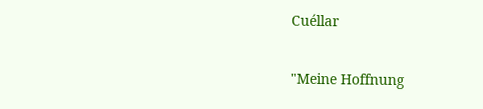Cuéllar

"Meine Hoffnung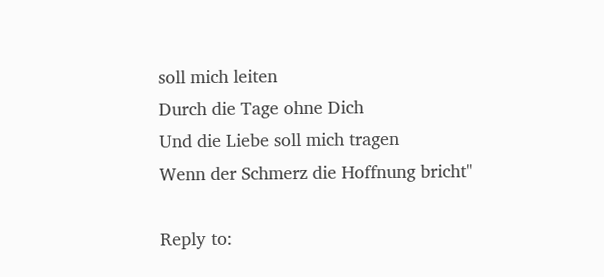soll mich leiten
Durch die Tage ohne Dich
Und die Liebe soll mich tragen
Wenn der Schmerz die Hoffnung bricht"

Reply to: